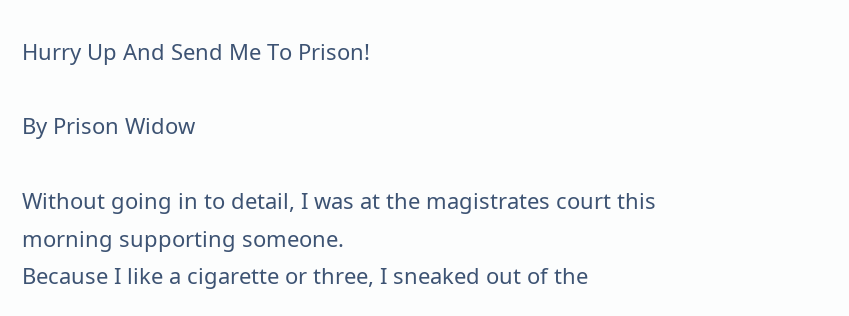Hurry Up And Send Me To Prison!

By Prison Widow

Without going in to detail, I was at the magistrates court this morning supporting someone.
Because I like a cigarette or three, I sneaked out of the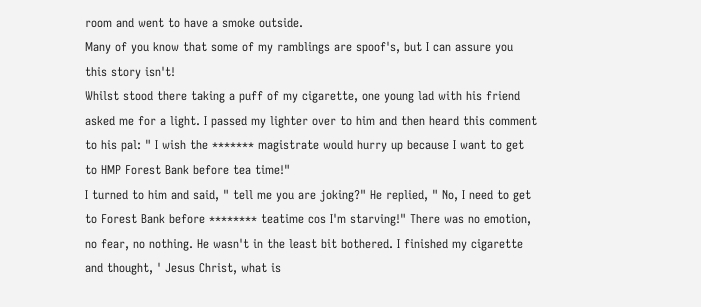room and went to have a smoke outside.
Many of you know that some of my ramblings are spoof's, but I can assure you this story isn't!
Whilst stood there taking a puff of my cigarette, one young lad with his friend asked me for a light. I passed my lighter over to him and then heard this comment to his pal: " I wish the ******* magistrate would hurry up because I want to get to HMP Forest Bank before tea time!"
I turned to him and said, " tell me you are joking?" He replied, " No, I need to get to Forest Bank before ******** teatime cos I'm starving!" There was no emotion, no fear, no nothing. He wasn't in the least bit bothered. I finished my cigarette and thought, ' Jesus Christ, what is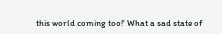this world coming too!' What a sad state of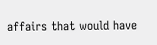affairs that would have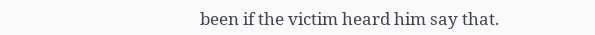been if the victim heard him say that.